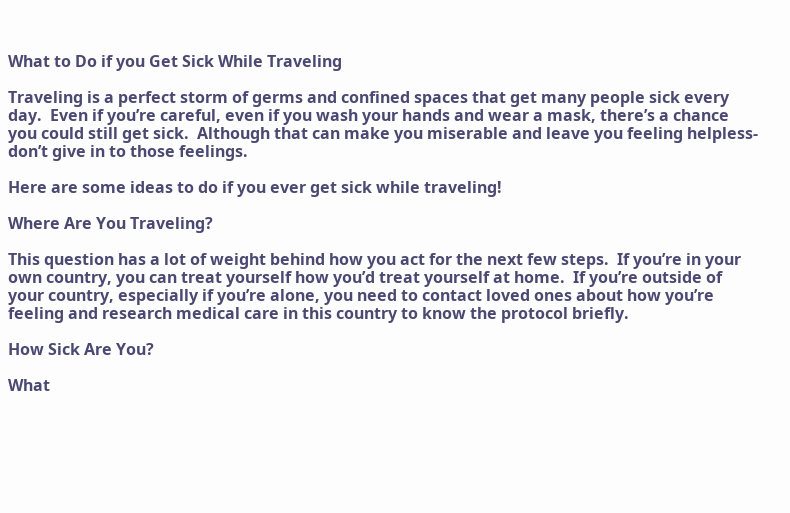What to Do if you Get Sick While Traveling

Traveling is a perfect storm of germs and confined spaces that get many people sick every day.  Even if you’re careful, even if you wash your hands and wear a mask, there’s a chance you could still get sick.  Although that can make you miserable and leave you feeling helpless- don’t give in to those feelings.

Here are some ideas to do if you ever get sick while traveling!

Where Are You Traveling?

This question has a lot of weight behind how you act for the next few steps.  If you’re in your own country, you can treat yourself how you’d treat yourself at home.  If you’re outside of your country, especially if you’re alone, you need to contact loved ones about how you’re feeling and research medical care in this country to know the protocol briefly.

How Sick Are You?

What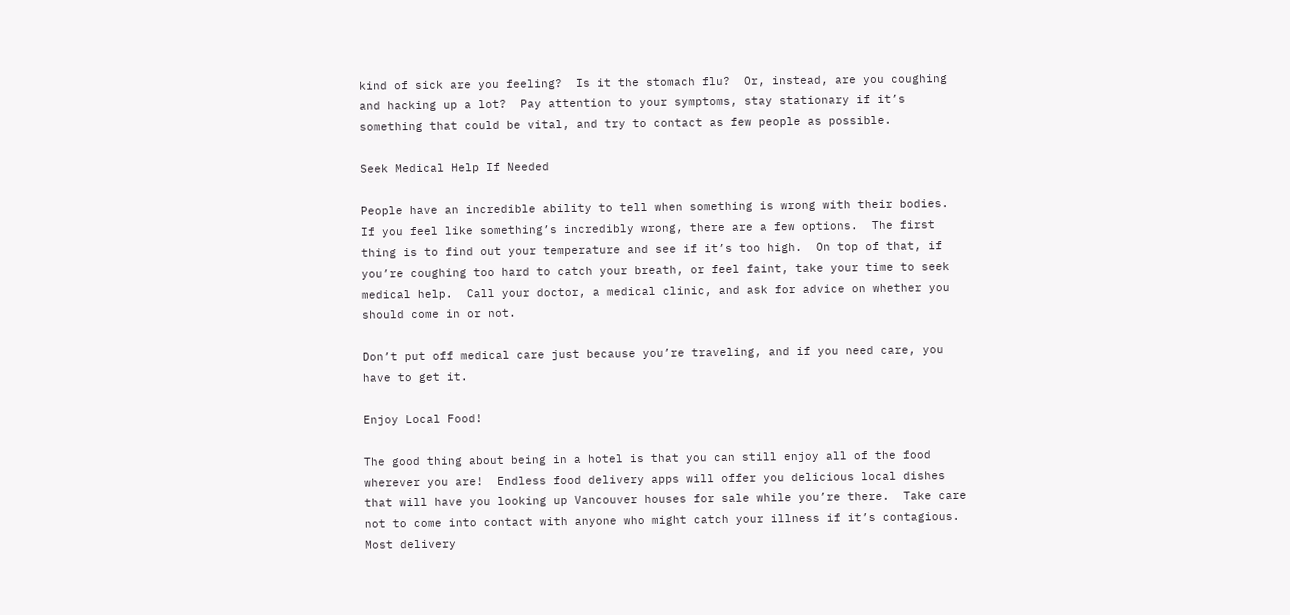kind of sick are you feeling?  Is it the stomach flu?  Or, instead, are you coughing and hacking up a lot?  Pay attention to your symptoms, stay stationary if it’s something that could be vital, and try to contact as few people as possible.

Seek Medical Help If Needed

People have an incredible ability to tell when something is wrong with their bodies.  If you feel like something’s incredibly wrong, there are a few options.  The first thing is to find out your temperature and see if it’s too high.  On top of that, if you’re coughing too hard to catch your breath, or feel faint, take your time to seek medical help.  Call your doctor, a medical clinic, and ask for advice on whether you should come in or not.

Don’t put off medical care just because you’re traveling, and if you need care, you have to get it.

Enjoy Local Food!

The good thing about being in a hotel is that you can still enjoy all of the food wherever you are!  Endless food delivery apps will offer you delicious local dishes that will have you looking up Vancouver houses for sale while you’re there.  Take care not to come into contact with anyone who might catch your illness if it’s contagious.  Most delivery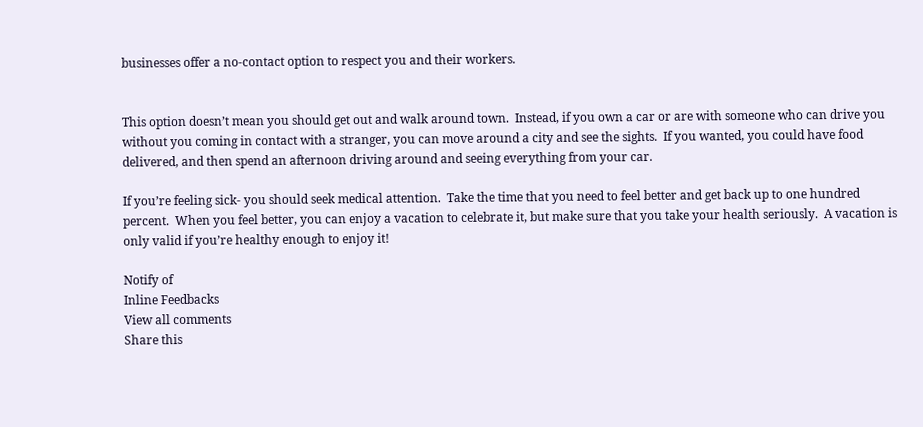businesses offer a no-contact option to respect you and their workers.


This option doesn’t mean you should get out and walk around town.  Instead, if you own a car or are with someone who can drive you without you coming in contact with a stranger, you can move around a city and see the sights.  If you wanted, you could have food delivered, and then spend an afternoon driving around and seeing everything from your car.

If you’re feeling sick- you should seek medical attention.  Take the time that you need to feel better and get back up to one hundred percent.  When you feel better, you can enjoy a vacation to celebrate it, but make sure that you take your health seriously.  A vacation is only valid if you’re healthy enough to enjoy it!

Notify of
Inline Feedbacks
View all comments
Share this